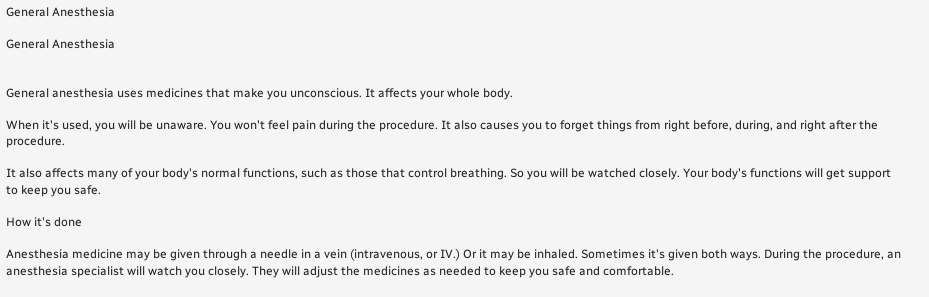General Anesthesia

General Anesthesia


General anesthesia uses medicines that make you unconscious. It affects your whole body.

When it's used, you will be unaware. You won't feel pain during the procedure. It also causes you to forget things from right before, during, and right after the procedure.

It also affects many of your body's normal functions, such as those that control breathing. So you will be watched closely. Your body's functions will get support to keep you safe.

How it's done

Anesthesia medicine may be given through a needle in a vein (intravenous, or IV.) Or it may be inhaled. Sometimes it's given both ways. During the procedure, an anesthesia specialist will watch you closely. They will adjust the medicines as needed to keep you safe and comfortable.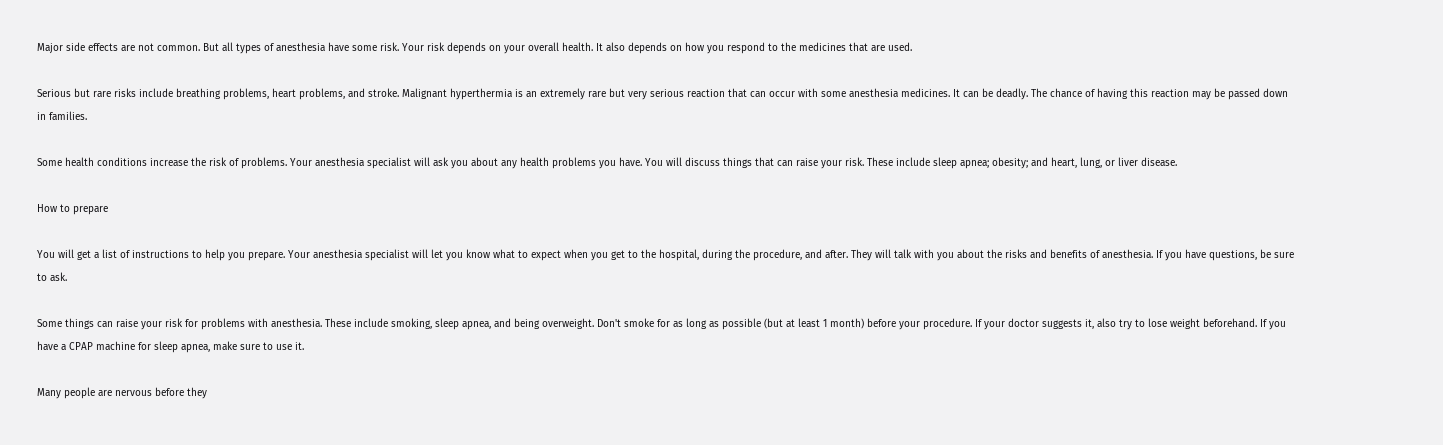Major side effects are not common. But all types of anesthesia have some risk. Your risk depends on your overall health. It also depends on how you respond to the medicines that are used.

Serious but rare risks include breathing problems, heart problems, and stroke. Malignant hyperthermia is an extremely rare but very serious reaction that can occur with some anesthesia medicines. It can be deadly. The chance of having this reaction may be passed down in families.

Some health conditions increase the risk of problems. Your anesthesia specialist will ask you about any health problems you have. You will discuss things that can raise your risk. These include sleep apnea; obesity; and heart, lung, or liver disease.

How to prepare

You will get a list of instructions to help you prepare. Your anesthesia specialist will let you know what to expect when you get to the hospital, during the procedure, and after. They will talk with you about the risks and benefits of anesthesia. If you have questions, be sure to ask.

Some things can raise your risk for problems with anesthesia. These include smoking, sleep apnea, and being overweight. Don't smoke for as long as possible (but at least 1 month) before your procedure. If your doctor suggests it, also try to lose weight beforehand. If you have a CPAP machine for sleep apnea, make sure to use it.

Many people are nervous before they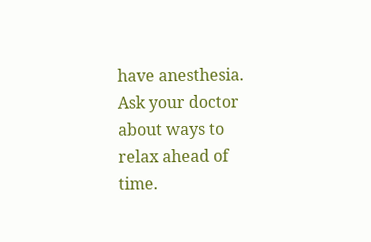have anesthesia. Ask your doctor about ways to relax ahead of time.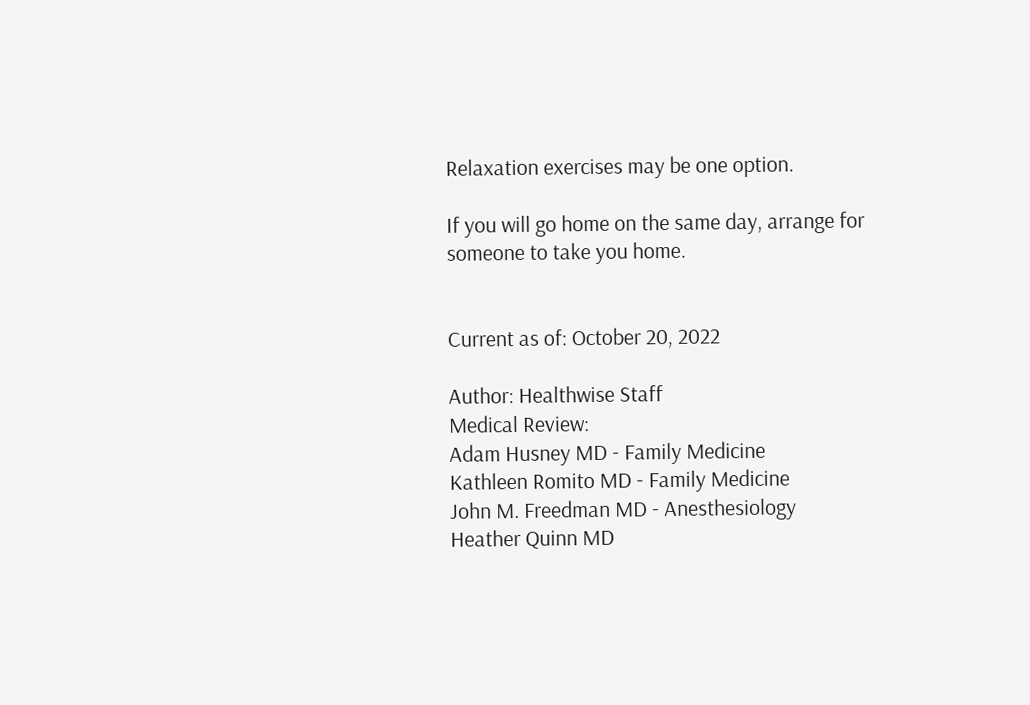Relaxation exercises may be one option.

If you will go home on the same day, arrange for someone to take you home.


Current as of: October 20, 2022

Author: Healthwise Staff
Medical Review:
Adam Husney MD - Family Medicine
Kathleen Romito MD - Family Medicine
John M. Freedman MD - Anesthesiology
Heather Quinn MD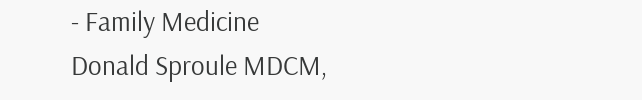- Family Medicine
Donald Sproule MDCM,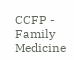CCFP - Family Medicine